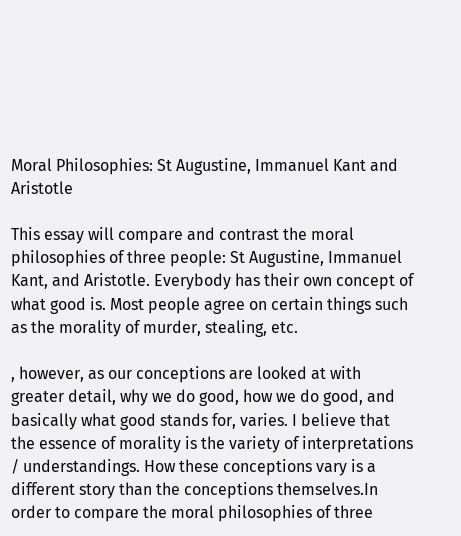Moral Philosophies: St Augustine, Immanuel Kant and Aristotle

This essay will compare and contrast the moral philosophies of three people: St Augustine, Immanuel Kant, and Aristotle. Everybody has their own concept of what good is. Most people agree on certain things such as the morality of murder, stealing, etc.

, however, as our conceptions are looked at with greater detail, why we do good, how we do good, and basically what good stands for, varies. I believe that the essence of morality is the variety of interpretations / understandings. How these conceptions vary is a different story than the conceptions themselves.In order to compare the moral philosophies of three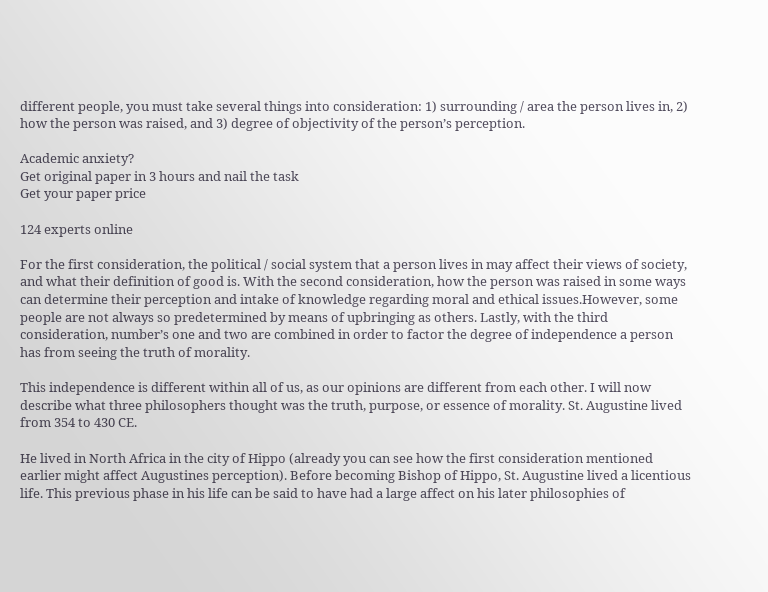different people, you must take several things into consideration: 1) surrounding / area the person lives in, 2) how the person was raised, and 3) degree of objectivity of the person’s perception.

Academic anxiety?
Get original paper in 3 hours and nail the task
Get your paper price

124 experts online

For the first consideration, the political / social system that a person lives in may affect their views of society, and what their definition of good is. With the second consideration, how the person was raised in some ways can determine their perception and intake of knowledge regarding moral and ethical issues.However, some people are not always so predetermined by means of upbringing as others. Lastly, with the third consideration, number’s one and two are combined in order to factor the degree of independence a person has from seeing the truth of morality.

This independence is different within all of us, as our opinions are different from each other. I will now describe what three philosophers thought was the truth, purpose, or essence of morality. St. Augustine lived from 354 to 430 CE.

He lived in North Africa in the city of Hippo (already you can see how the first consideration mentioned earlier might affect Augustines perception). Before becoming Bishop of Hippo, St. Augustine lived a licentious life. This previous phase in his life can be said to have had a large affect on his later philosophies of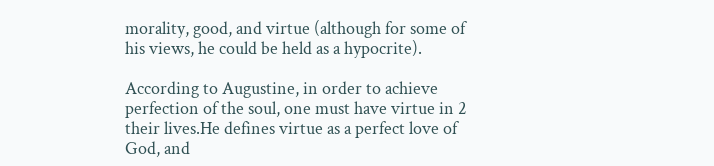morality, good, and virtue (although for some of his views, he could be held as a hypocrite).

According to Augustine, in order to achieve perfection of the soul, one must have virtue in 2 their lives.He defines virtue as a perfect love of God, and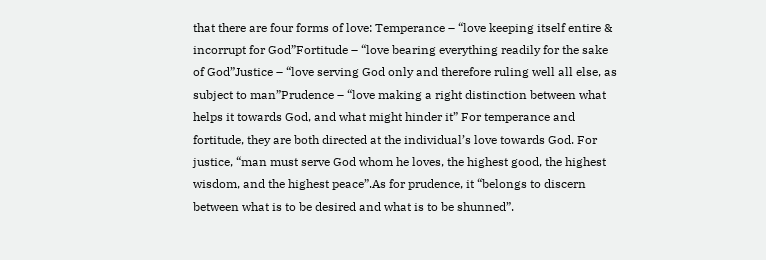that there are four forms of love: Temperance – “love keeping itself entire & incorrupt for God”Fortitude – “love bearing everything readily for the sake of God”Justice – “love serving God only and therefore ruling well all else, as subject to man”Prudence – “love making a right distinction between what helps it towards God, and what might hinder it” For temperance and fortitude, they are both directed at the individual’s love towards God. For justice, “man must serve God whom he loves, the highest good, the highest wisdom, and the highest peace”.As for prudence, it “belongs to discern between what is to be desired and what is to be shunned”.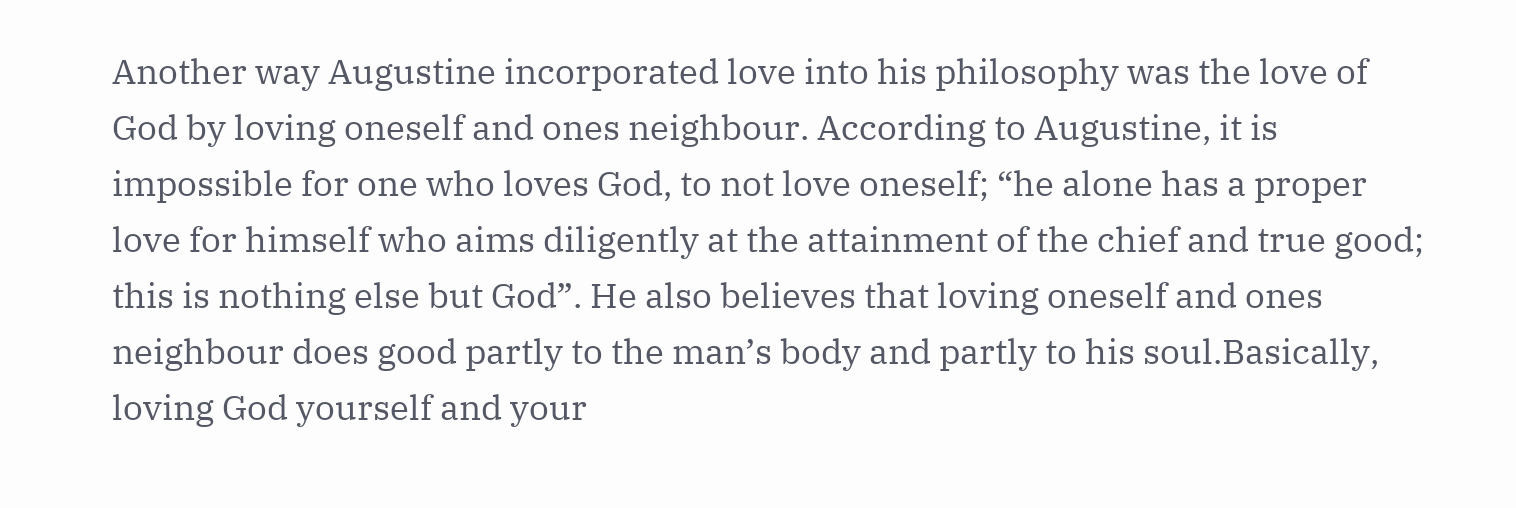Another way Augustine incorporated love into his philosophy was the love of God by loving oneself and ones neighbour. According to Augustine, it is impossible for one who loves God, to not love oneself; “he alone has a proper love for himself who aims diligently at the attainment of the chief and true good; this is nothing else but God”. He also believes that loving oneself and ones neighbour does good partly to the man’s body and partly to his soul.Basically, loving God yourself and your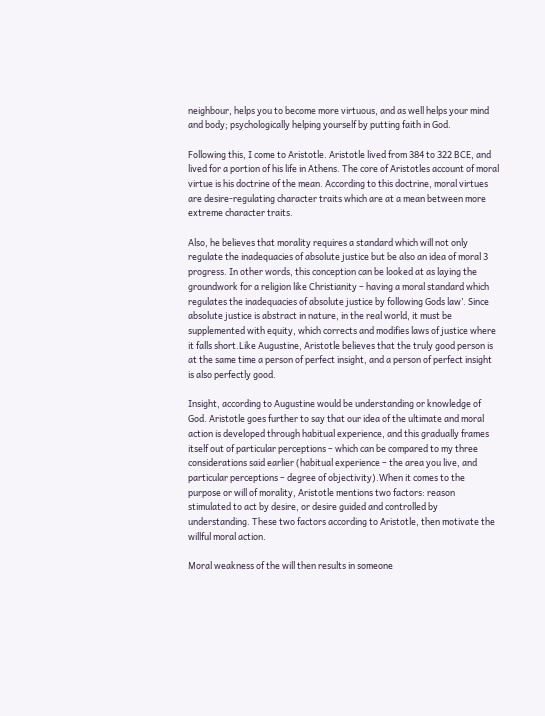neighbour, helps you to become more virtuous, and as well helps your mind and body; psychologically helping yourself by putting faith in God.

Following this, I come to Aristotle. Aristotle lived from 384 to 322 BCE, and lived for a portion of his life in Athens. The core of Aristotles account of moral virtue is his doctrine of the mean. According to this doctrine, moral virtues are desire-regulating character traits which are at a mean between more extreme character traits.

Also, he believes that morality requires a standard which will not only regulate the inadequacies of absolute justice but be also an idea of moral 3 progress. In other words, this conception can be looked at as laying the groundwork for a religion like Christianity – having a moral standard which regulates the inadequacies of absolute justice by following Gods law’. Since absolute justice is abstract in nature, in the real world, it must be supplemented with equity, which corrects and modifies laws of justice where it falls short.Like Augustine, Aristotle believes that the truly good person is at the same time a person of perfect insight, and a person of perfect insight is also perfectly good.

Insight, according to Augustine would be understanding or knowledge of God. Aristotle goes further to say that our idea of the ultimate and moral action is developed through habitual experience, and this gradually frames itself out of particular perceptions – which can be compared to my three considerations said earlier (habitual experience – the area you live, and particular perceptions – degree of objectivity).When it comes to the purpose or will of morality, Aristotle mentions two factors: reason stimulated to act by desire, or desire guided and controlled by understanding. These two factors according to Aristotle, then motivate the willful moral action.

Moral weakness of the will then results in someone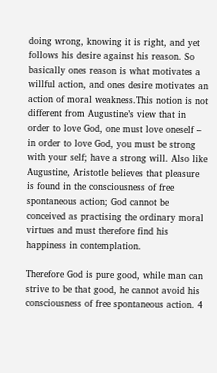doing wrong, knowing it is right, and yet follows his desire against his reason. So basically ones reason is what motivates a willful action, and ones desire motivates an action of moral weakness.This notion is not different from Augustine’s view that in order to love God, one must love oneself – in order to love God, you must be strong with your self; have a strong will. Also like Augustine, Aristotle believes that pleasure is found in the consciousness of free spontaneous action; God cannot be conceived as practising the ordinary moral virtues and must therefore find his happiness in contemplation.

Therefore God is pure good, while man can strive to be that good, he cannot avoid his consciousness of free spontaneous action. 4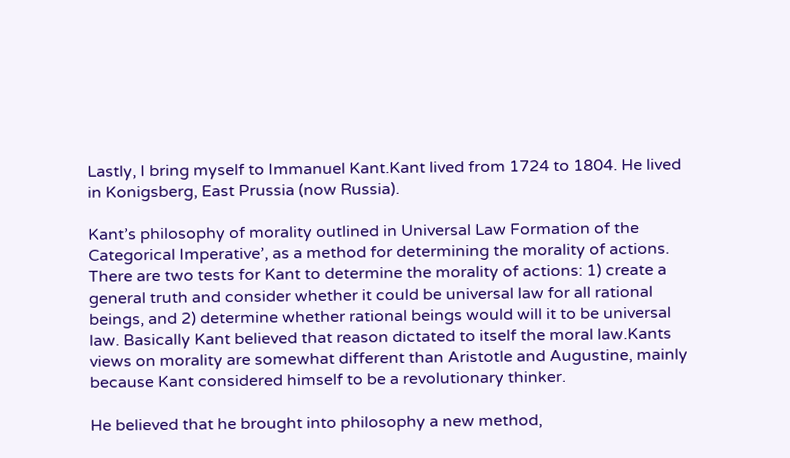Lastly, I bring myself to Immanuel Kant.Kant lived from 1724 to 1804. He lived in Konigsberg, East Prussia (now Russia).

Kant’s philosophy of morality outlined in Universal Law Formation of the Categorical Imperative’, as a method for determining the morality of actions. There are two tests for Kant to determine the morality of actions: 1) create a general truth and consider whether it could be universal law for all rational beings, and 2) determine whether rational beings would will it to be universal law. Basically Kant believed that reason dictated to itself the moral law.Kants views on morality are somewhat different than Aristotle and Augustine, mainly because Kant considered himself to be a revolutionary thinker.

He believed that he brought into philosophy a new method,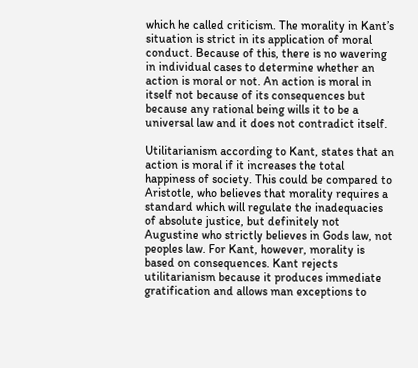which he called criticism. The morality in Kant’s situation is strict in its application of moral conduct. Because of this, there is no wavering in individual cases to determine whether an action is moral or not. An action is moral in itself not because of its consequences but because any rational being wills it to be a universal law and it does not contradict itself.

Utilitarianism according to Kant, states that an action is moral if it increases the total happiness of society. This could be compared to Aristotle, who believes that morality requires a standard which will regulate the inadequacies of absolute justice, but definitely not Augustine who strictly believes in Gods law, not peoples law. For Kant, however, morality is based on consequences. Kant rejects utilitarianism because it produces immediate gratification and allows man exceptions to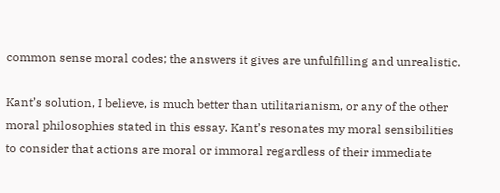common sense moral codes; the answers it gives are unfulfilling and unrealistic.

Kant’s solution, I believe, is much better than utilitarianism, or any of the other moral philosophies stated in this essay. Kant’s resonates my moral sensibilities to consider that actions are moral or immoral regardless of their immediate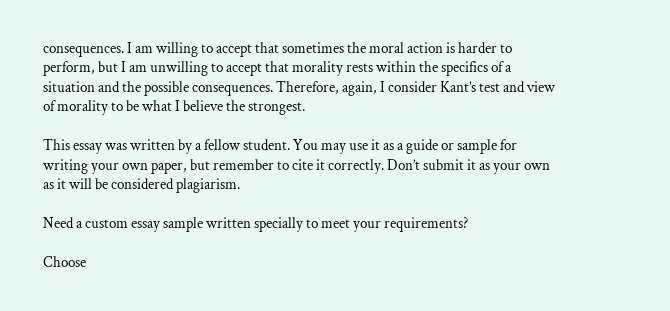consequences. I am willing to accept that sometimes the moral action is harder to perform, but I am unwilling to accept that morality rests within the specifics of a situation and the possible consequences. Therefore, again, I consider Kant’s test and view of morality to be what I believe the strongest.

This essay was written by a fellow student. You may use it as a guide or sample for writing your own paper, but remember to cite it correctly. Don’t submit it as your own as it will be considered plagiarism.

Need a custom essay sample written specially to meet your requirements?

Choose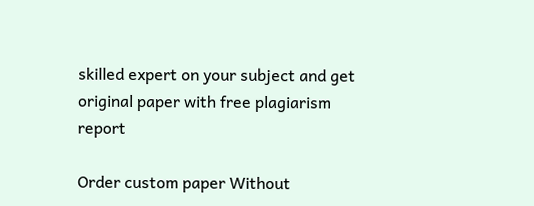skilled expert on your subject and get original paper with free plagiarism report

Order custom paper Without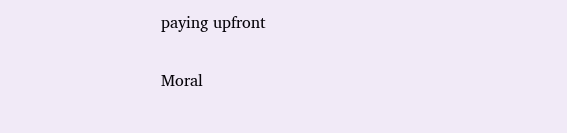paying upfront

Moral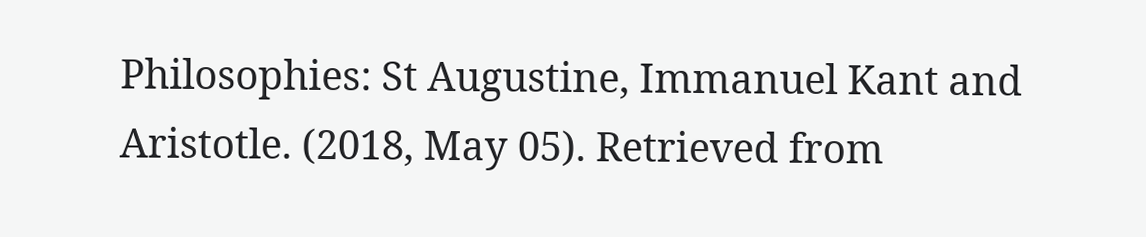Philosophies: St Augustine, Immanuel Kant and Aristotle. (2018, May 05). Retrieved from